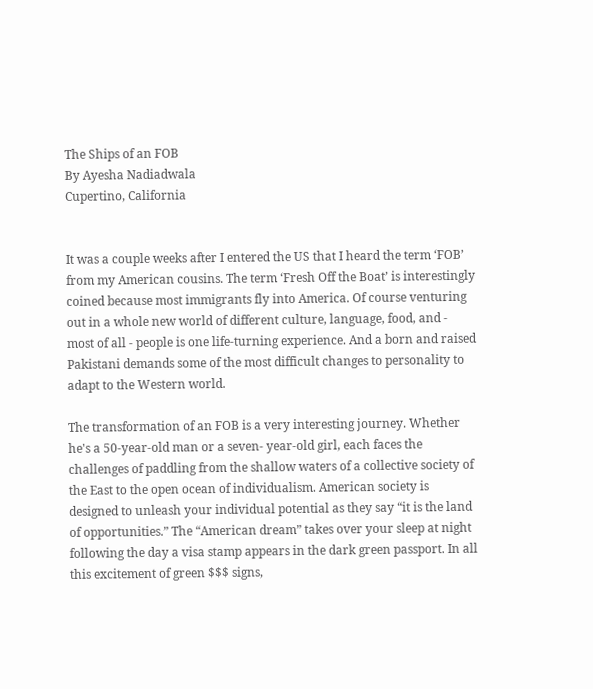The Ships of an FOB
By Ayesha Nadiadwala
Cupertino, California


It was a couple weeks after I entered the US that I heard the term ‘FOB’ from my American cousins. The term ‘Fresh Off the Boat’ is interestingly coined because most immigrants fly into America. Of course venturing out in a whole new world of different culture, language, food, and - most of all - people is one life-turning experience. And a born and raised Pakistani demands some of the most difficult changes to personality to adapt to the Western world.

The transformation of an FOB is a very interesting journey. Whether he's a 50-year-old man or a seven- year-old girl, each faces the challenges of paddling from the shallow waters of a collective society of the East to the open ocean of individualism. American society is designed to unleash your individual potential as they say “it is the land of opportunities.” The “American dream” takes over your sleep at night following the day a visa stamp appears in the dark green passport. In all this excitement of green $$$ signs,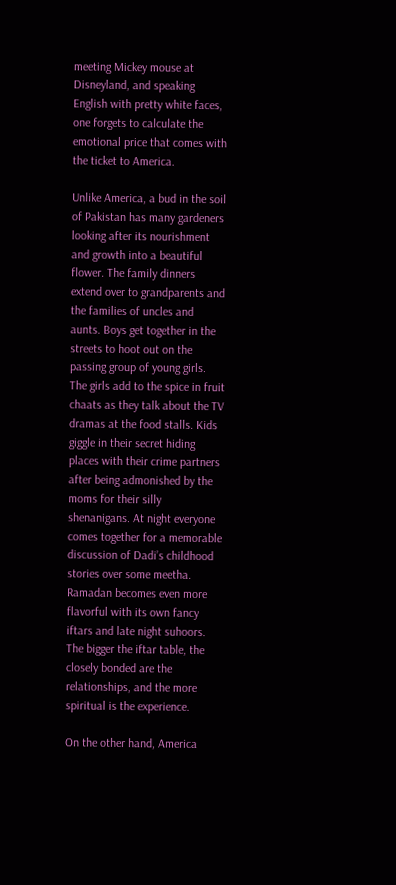meeting Mickey mouse at Disneyland, and speaking English with pretty white faces, one forgets to calculate the emotional price that comes with the ticket to America.

Unlike America, a bud in the soil of Pakistan has many gardeners looking after its nourishment and growth into a beautiful flower. The family dinners extend over to grandparents and the families of uncles and aunts. Boys get together in the streets to hoot out on the passing group of young girls. The girls add to the spice in fruit chaats as they talk about the TV dramas at the food stalls. Kids giggle in their secret hiding places with their crime partners after being admonished by the moms for their silly shenanigans. At night everyone comes together for a memorable discussion of Dadi’s childhood stories over some meetha. Ramadan becomes even more flavorful with its own fancy iftars and late night suhoors. The bigger the iftar table, the closely bonded are the relationships, and the more spiritual is the experience.

On the other hand, America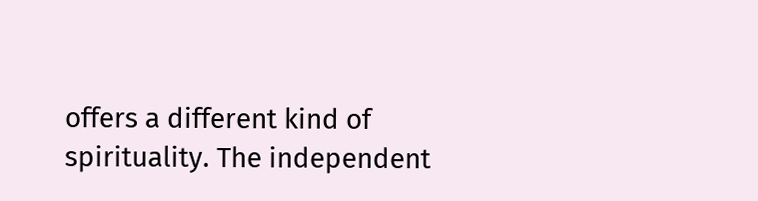offers a different kind of spirituality. The independent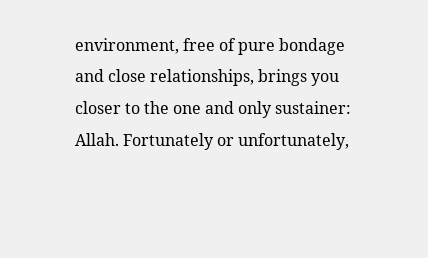environment, free of pure bondage and close relationships, brings you closer to the one and only sustainer: Allah. Fortunately or unfortunately,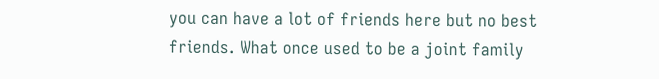you can have a lot of friends here but no best friends. What once used to be a joint family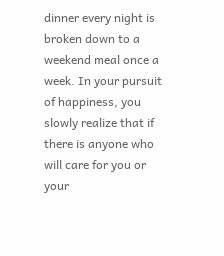dinner every night is broken down to a weekend meal once a week. In your pursuit of happiness, you slowly realize that if there is anyone who will care for you or your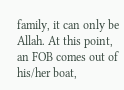family, it can only be Allah. At this point, an FOB comes out of his/her boat,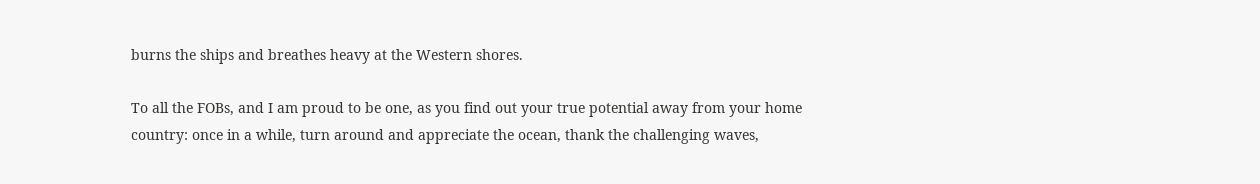burns the ships and breathes heavy at the Western shores.

To all the FOBs, and I am proud to be one, as you find out your true potential away from your home country: once in a while, turn around and appreciate the ocean, thank the challenging waves,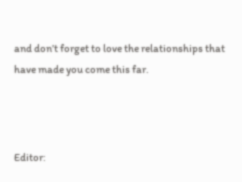and don’t forget to love the relationships that have made you come this far.



Editor: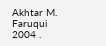Akhtar M. Faruqui
2004 .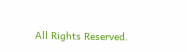All Rights Reserved.